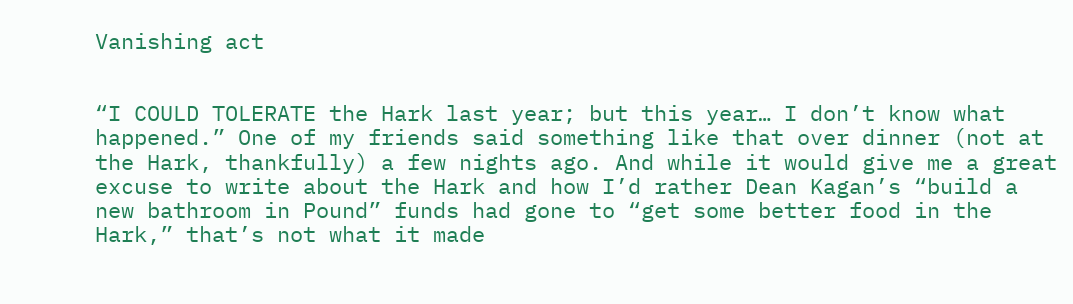Vanishing act


“I COULD TOLERATE the Hark last year; but this year… I don’t know what happened.” One of my friends said something like that over dinner (not at the Hark, thankfully) a few nights ago. And while it would give me a great excuse to write about the Hark and how I’d rather Dean Kagan’s “build a new bathroom in Pound” funds had gone to “get some better food in the Hark,” that’s not what it made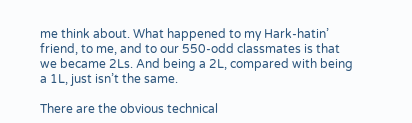me think about. What happened to my Hark-hatin’ friend, to me, and to our 550-odd classmates is that we became 2Ls. And being a 2L, compared with being a 1L, just isn’t the same.

There are the obvious technical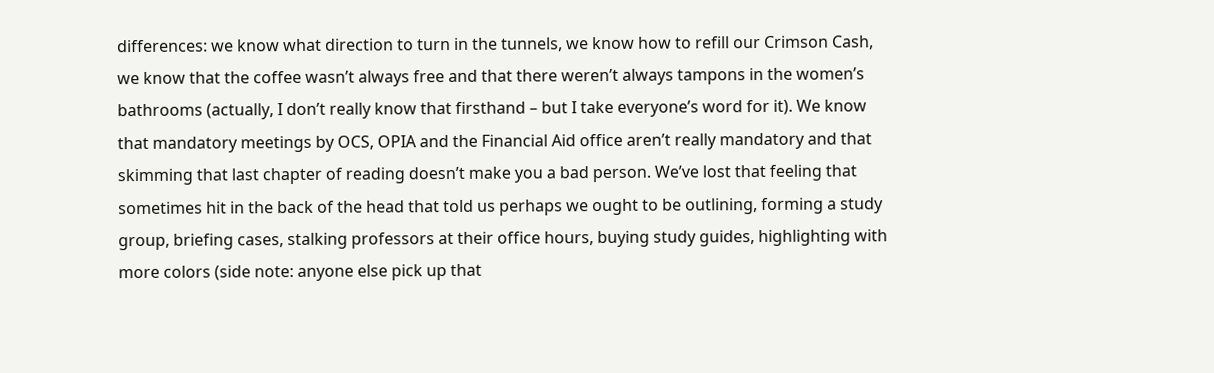differences: we know what direction to turn in the tunnels, we know how to refill our Crimson Cash, we know that the coffee wasn’t always free and that there weren’t always tampons in the women’s bathrooms (actually, I don’t really know that firsthand – but I take everyone’s word for it). We know that mandatory meetings by OCS, OPIA and the Financial Aid office aren’t really mandatory and that skimming that last chapter of reading doesn’t make you a bad person. We’ve lost that feeling that sometimes hit in the back of the head that told us perhaps we ought to be outlining, forming a study group, briefing cases, stalking professors at their office hours, buying study guides, highlighting with more colors (side note: anyone else pick up that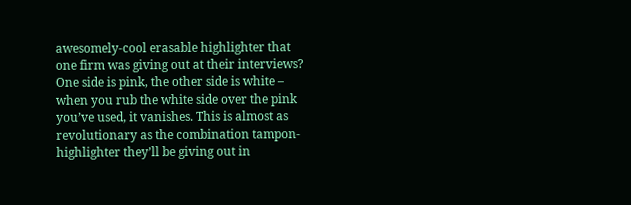awesomely-cool erasable highlighter that one firm was giving out at their interviews? One side is pink, the other side is white – when you rub the white side over the pink you’ve used, it vanishes. This is almost as revolutionary as the combination tampon-highlighter they’ll be giving out in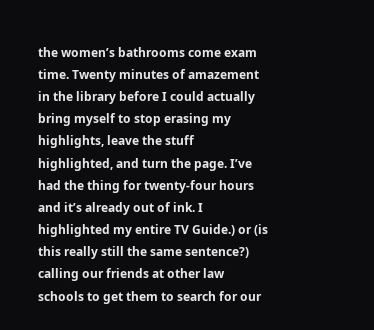the women’s bathrooms come exam time. Twenty minutes of amazement in the library before I could actually bring myself to stop erasing my highlights, leave the stuff highlighted, and turn the page. I’ve had the thing for twenty-four hours and it’s already out of ink. I highlighted my entire TV Guide.) or (is this really still the same sentence?) calling our friends at other law schools to get them to search for our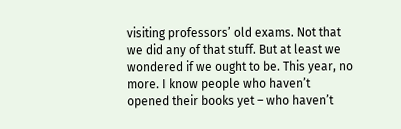visiting professors’ old exams. Not that we did any of that stuff. But at least we wondered if we ought to be. This year, no more. I know people who haven’t opened their books yet – who haven’t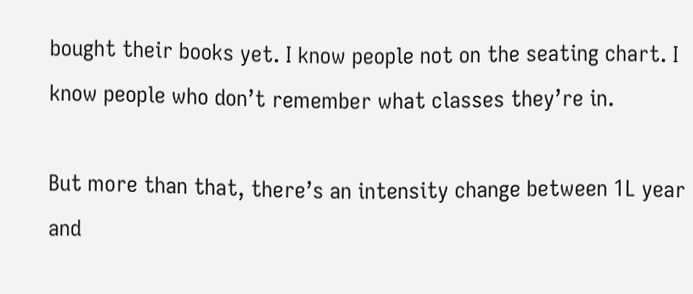bought their books yet. I know people not on the seating chart. I know people who don’t remember what classes they’re in.

But more than that, there’s an intensity change between 1L year and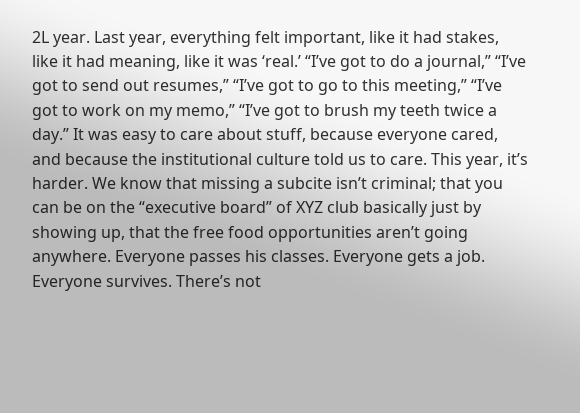2L year. Last year, everything felt important, like it had stakes, like it had meaning, like it was ‘real.’ “I’ve got to do a journal,” “I’ve got to send out resumes,” “I’ve got to go to this meeting,” “I’ve got to work on my memo,” “I’ve got to brush my teeth twice a day.” It was easy to care about stuff, because everyone cared, and because the institutional culture told us to care. This year, it’s harder. We know that missing a subcite isn’t criminal; that you can be on the “executive board” of XYZ club basically just by showing up, that the free food opportunities aren’t going anywhere. Everyone passes his classes. Everyone gets a job. Everyone survives. There’s not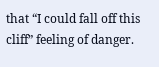that “I could fall off this cliff” feeling of danger.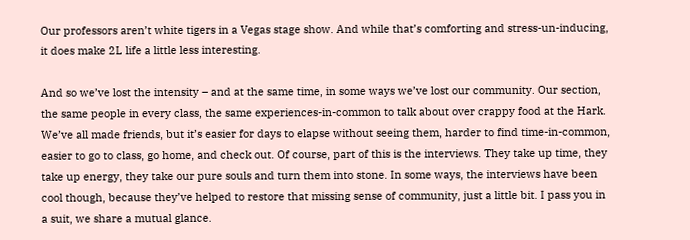Our professors aren’t white tigers in a Vegas stage show. And while that’s comforting and stress-un-inducing, it does make 2L life a little less interesting.

And so we’ve lost the intensity – and at the same time, in some ways we’ve lost our community. Our section, the same people in every class, the same experiences-in-common to talk about over crappy food at the Hark. We’ve all made friends, but it’s easier for days to elapse without seeing them, harder to find time-in-common, easier to go to class, go home, and check out. Of course, part of this is the interviews. They take up time, they take up energy, they take our pure souls and turn them into stone. In some ways, the interviews have been cool though, because they’ve helped to restore that missing sense of community, just a little bit. I pass you in a suit, we share a mutual glance.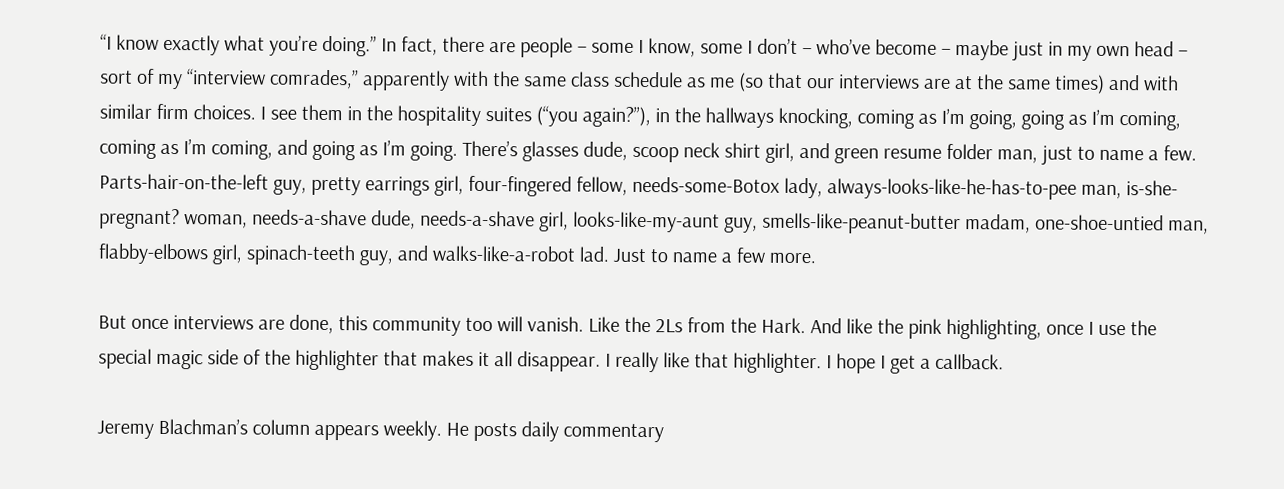“I know exactly what you’re doing.” In fact, there are people – some I know, some I don’t – who’ve become – maybe just in my own head – sort of my “interview comrades,” apparently with the same class schedule as me (so that our interviews are at the same times) and with similar firm choices. I see them in the hospitality suites (“you again?”), in the hallways knocking, coming as I’m going, going as I’m coming, coming as I’m coming, and going as I’m going. There’s glasses dude, scoop neck shirt girl, and green resume folder man, just to name a few. Parts-hair-on-the-left guy, pretty earrings girl, four-fingered fellow, needs-some-Botox lady, always-looks-like-he-has-to-pee man, is-she-pregnant? woman, needs-a-shave dude, needs-a-shave girl, looks-like-my-aunt guy, smells-like-peanut-butter madam, one-shoe-untied man, flabby-elbows girl, spinach-teeth guy, and walks-like-a-robot lad. Just to name a few more.

But once interviews are done, this community too will vanish. Like the 2Ls from the Hark. And like the pink highlighting, once I use the special magic side of the highlighter that makes it all disappear. I really like that highlighter. I hope I get a callback.

Jeremy Blachman’s column appears weekly. He posts daily commentary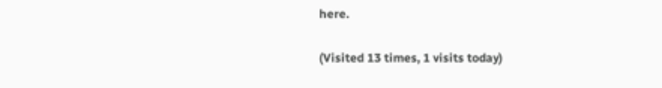here.

(Visited 13 times, 1 visits today)